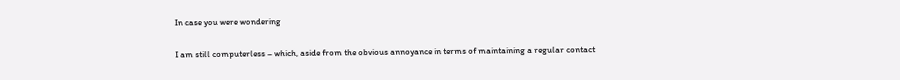In case you were wondering

I am still computerless – which, aside from the obvious annoyance in terms of maintaining a regular contact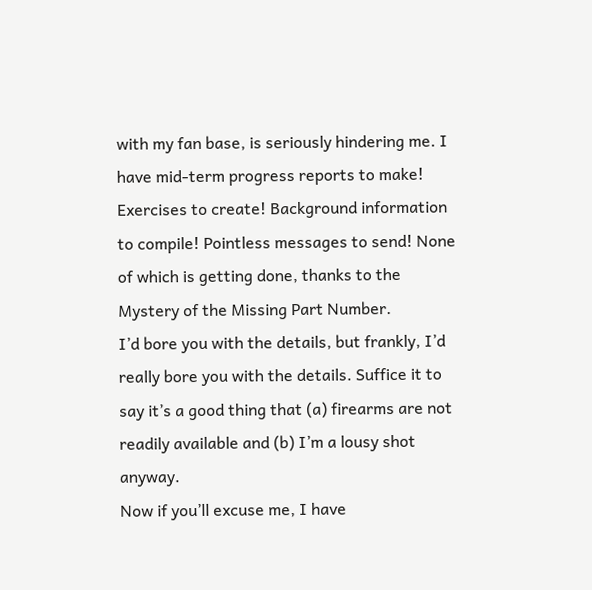with my fan base, is seriously hindering me. I have mid-term progress reports to make! Exercises to create! Background information to compile! Pointless messages to send! None of which is getting done, thanks to the Mystery of the Missing Part Number.
I’d bore you with the details, but frankly, I’d really bore you with the details. Suffice it to say it’s a good thing that (a) firearms are not readily available and (b) I’m a lousy shot anyway.
Now if you’ll excuse me, I have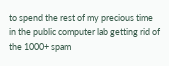to spend the rest of my precious time in the public computer lab getting rid of the 1000+ spam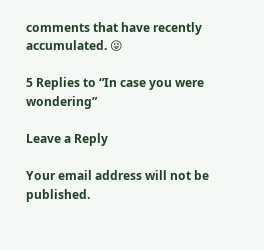comments that have recently accumulated. 😛

5 Replies to “In case you were wondering”

Leave a Reply

Your email address will not be published.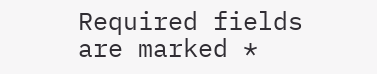Required fields are marked *